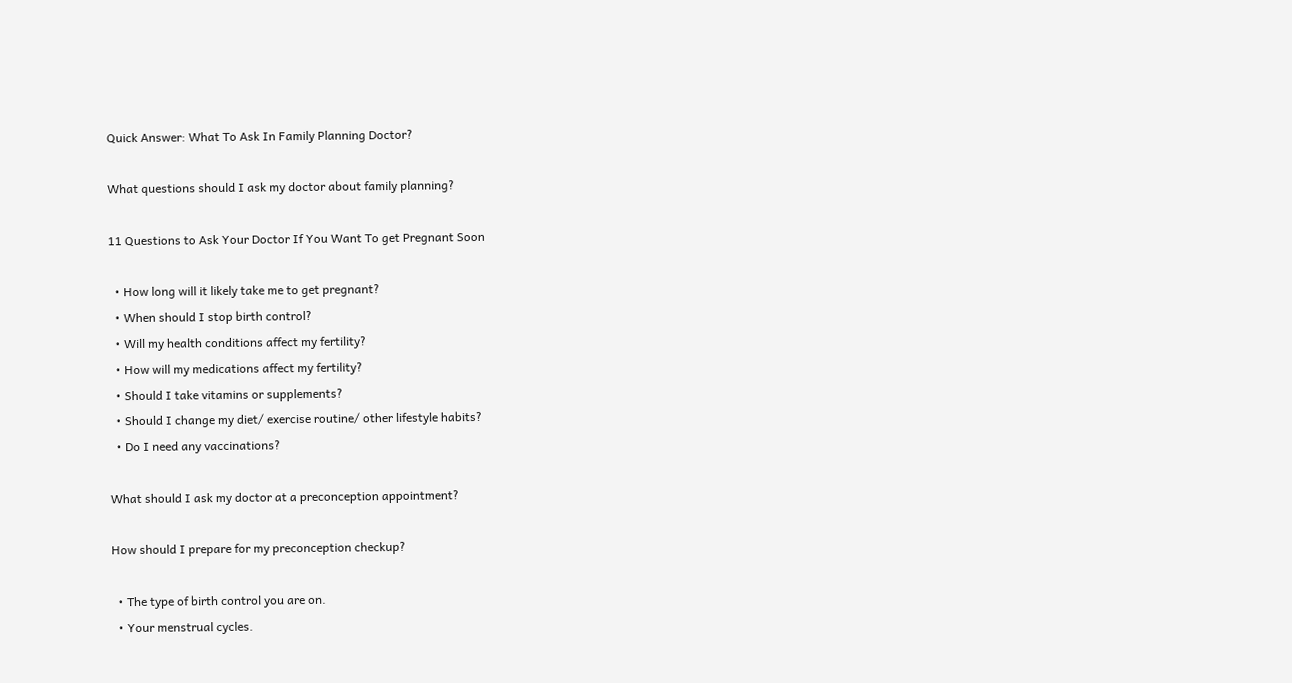Quick Answer: What To Ask In Family Planning Doctor?

What questions should I ask my doctor about family planning?

11 Questions to Ask Your Doctor If You Want To get Pregnant Soon

  • How long will it likely take me to get pregnant?
  • When should I stop birth control?
  • Will my health conditions affect my fertility?
  • How will my medications affect my fertility?
  • Should I take vitamins or supplements?
  • Should I change my diet/ exercise routine/ other lifestyle habits?
  • Do I need any vaccinations?

What should I ask my doctor at a preconception appointment?

How should I prepare for my preconception checkup?

  • The type of birth control you are on.
  • Your menstrual cycles.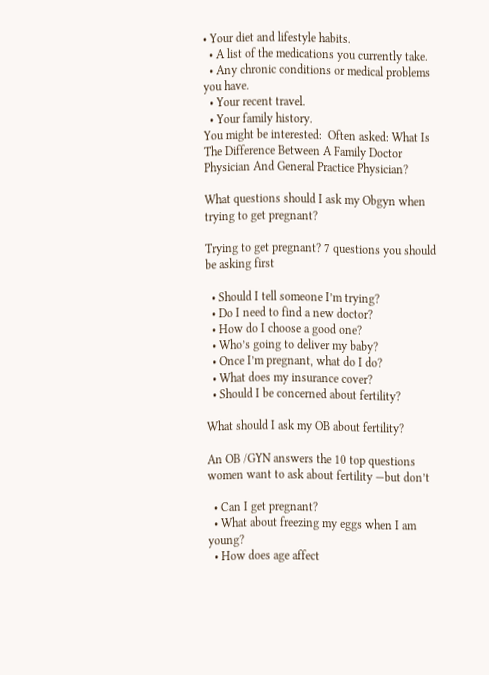• Your diet and lifestyle habits.
  • A list of the medications you currently take.
  • Any chronic conditions or medical problems you have.
  • Your recent travel.
  • Your family history.
You might be interested:  Often asked: What Is The Difference Between A Family Doctor Physician And General Practice Physician?

What questions should I ask my Obgyn when trying to get pregnant?

Trying to get pregnant? 7 questions you should be asking first

  • Should I tell someone I’m trying?
  • Do I need to find a new doctor?
  • How do I choose a good one?
  • Who’s going to deliver my baby?
  • Once I’m pregnant, what do I do?
  • What does my insurance cover?
  • Should I be concerned about fertility?

What should I ask my OB about fertility?

An OB /GYN answers the 10 top questions women want to ask about fertility —but don’t

  • Can I get pregnant?
  • What about freezing my eggs when I am young?
  • How does age affect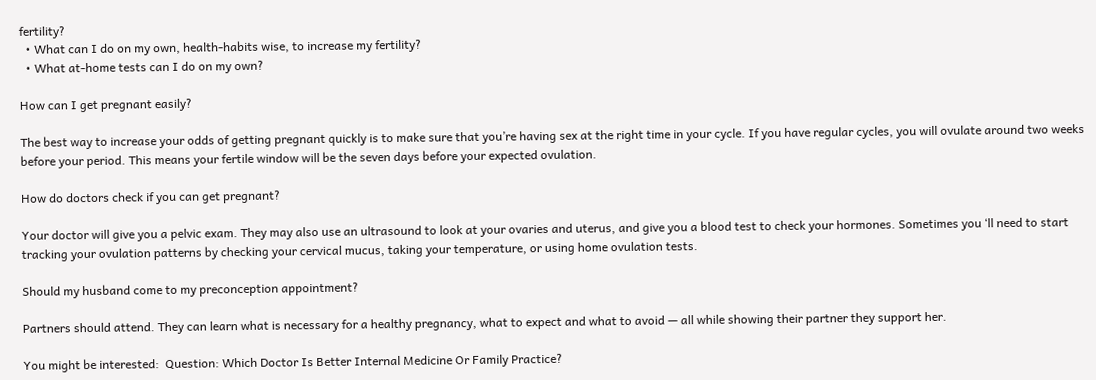fertility?
  • What can I do on my own, health-habits wise, to increase my fertility?
  • What at-home tests can I do on my own?

How can I get pregnant easily?

The best way to increase your odds of getting pregnant quickly is to make sure that you’re having sex at the right time in your cycle. If you have regular cycles, you will ovulate around two weeks before your period. This means your fertile window will be the seven days before your expected ovulation.

How do doctors check if you can get pregnant?

Your doctor will give you a pelvic exam. They may also use an ultrasound to look at your ovaries and uterus, and give you a blood test to check your hormones. Sometimes you ‘ll need to start tracking your ovulation patterns by checking your cervical mucus, taking your temperature, or using home ovulation tests.

Should my husband come to my preconception appointment?

Partners should attend. They can learn what is necessary for a healthy pregnancy, what to expect and what to avoid — all while showing their partner they support her.

You might be interested:  Question: Which Doctor Is Better Internal Medicine Or Family Practice?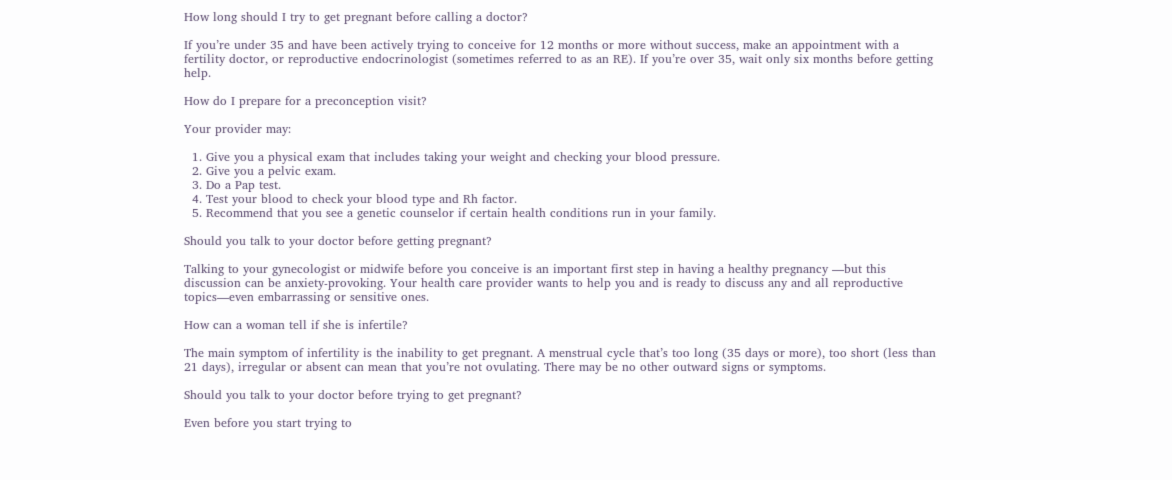How long should I try to get pregnant before calling a doctor?

If you’re under 35 and have been actively trying to conceive for 12 months or more without success, make an appointment with a fertility doctor, or reproductive endocrinologist (sometimes referred to as an RE). If you’re over 35, wait only six months before getting help.

How do I prepare for a preconception visit?

Your provider may:

  1. Give you a physical exam that includes taking your weight and checking your blood pressure.
  2. Give you a pelvic exam.
  3. Do a Pap test.
  4. Test your blood to check your blood type and Rh factor.
  5. Recommend that you see a genetic counselor if certain health conditions run in your family.

Should you talk to your doctor before getting pregnant?

Talking to your gynecologist or midwife before you conceive is an important first step in having a healthy pregnancy —but this discussion can be anxiety-provoking. Your health care provider wants to help you and is ready to discuss any and all reproductive topics—even embarrassing or sensitive ones.

How can a woman tell if she is infertile?

The main symptom of infertility is the inability to get pregnant. A menstrual cycle that’s too long (35 days or more), too short (less than 21 days), irregular or absent can mean that you’re not ovulating. There may be no other outward signs or symptoms.

Should you talk to your doctor before trying to get pregnant?

Even before you start trying to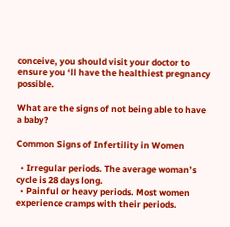conceive, you should visit your doctor to ensure you ‘ll have the healthiest pregnancy possible.

What are the signs of not being able to have a baby?

Common Signs of Infertility in Women

  • Irregular periods. The average woman’s cycle is 28 days long.
  • Painful or heavy periods. Most women experience cramps with their periods.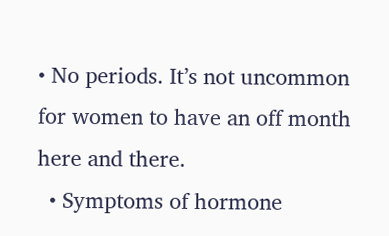• No periods. It’s not uncommon for women to have an off month here and there.
  • Symptoms of hormone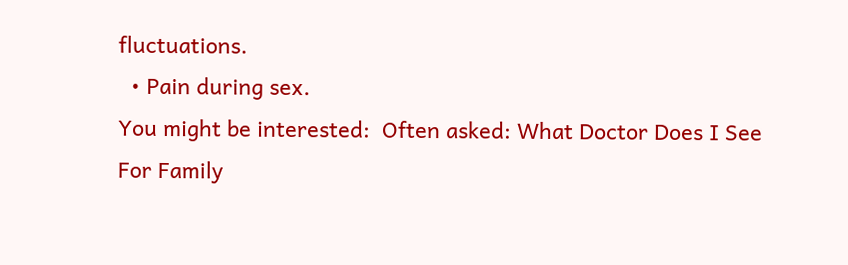fluctuations.
  • Pain during sex.
You might be interested:  Often asked: What Doctor Does I See For Family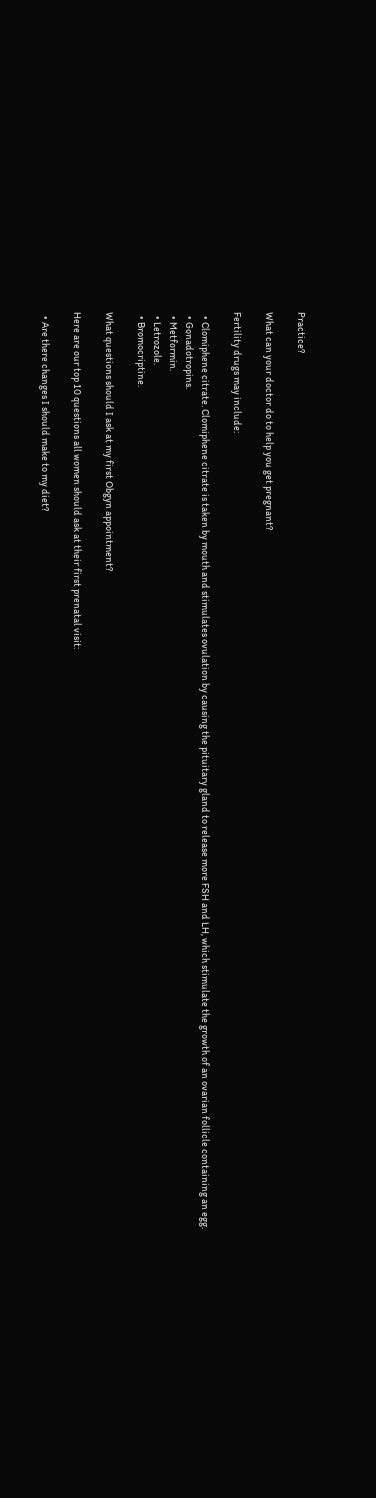Practice?

What can your doctor do to help you get pregnant?

Fertility drugs may include:

  • Clomiphene citrate. Clomiphene citrate is taken by mouth and stimulates ovulation by causing the pituitary gland to release more FSH and LH, which stimulate the growth of an ovarian follicle containing an egg.
  • Gonadotropins.
  • Metformin.
  • Letrozole.
  • Bromocriptine.

What questions should I ask at my first Obgyn appointment?

Here are our top 10 questions all women should ask at their first prenatal visit:

  • Are there changes I should make to my diet?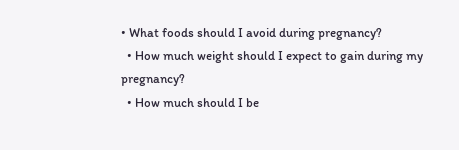• What foods should I avoid during pregnancy?
  • How much weight should I expect to gain during my pregnancy?
  • How much should I be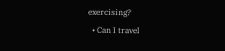exercising?
  • Can I travel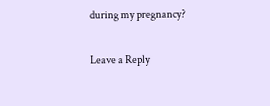during my pregnancy?

Leave a Reply